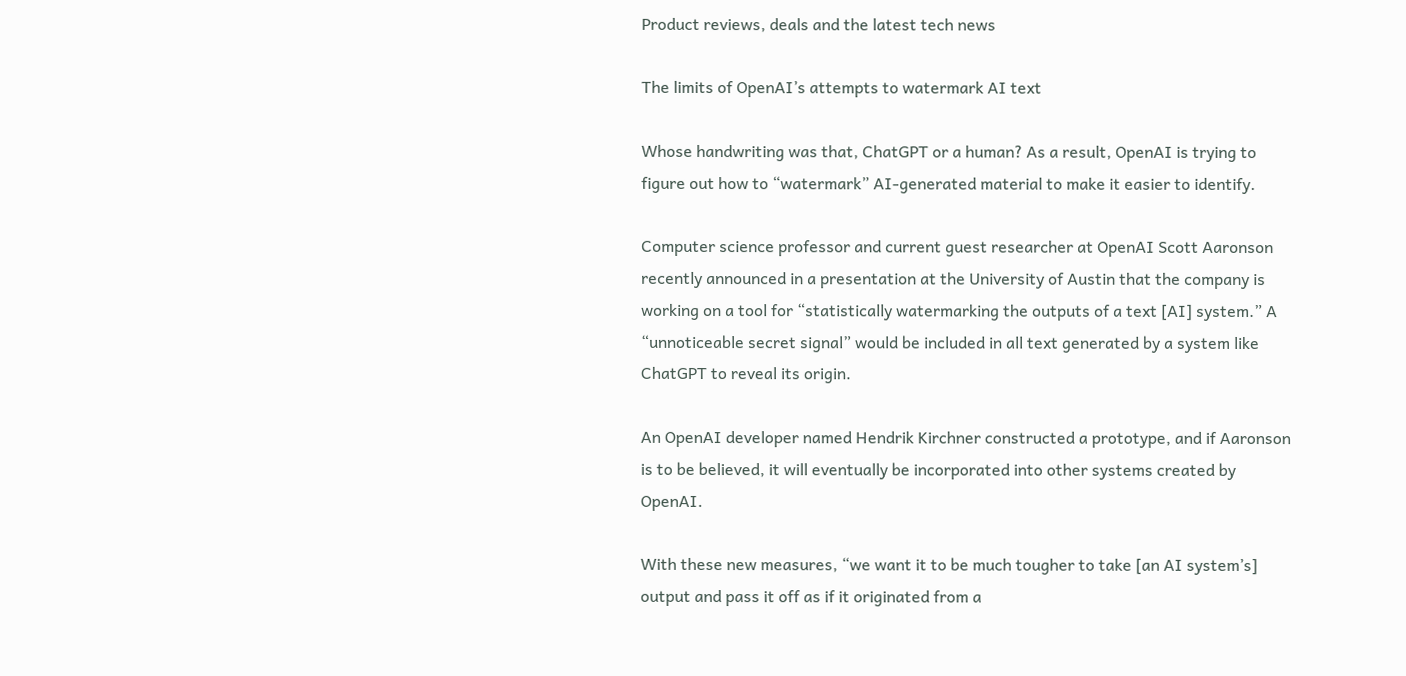Product reviews, deals and the latest tech news

The limits of OpenAI’s attempts to watermark AI text

Whose handwriting was that, ChatGPT or a human? As a result, OpenAI is trying to figure out how to “watermark” AI-generated material to make it easier to identify.

Computer science professor and current guest researcher at OpenAI Scott Aaronson recently announced in a presentation at the University of Austin that the company is working on a tool for “statistically watermarking the outputs of a text [AI] system.” A “unnoticeable secret signal” would be included in all text generated by a system like ChatGPT to reveal its origin.

An OpenAI developer named Hendrik Kirchner constructed a prototype, and if Aaronson is to be believed, it will eventually be incorporated into other systems created by OpenAI.

With these new measures, “we want it to be much tougher to take [an AI system’s] output and pass it off as if it originated from a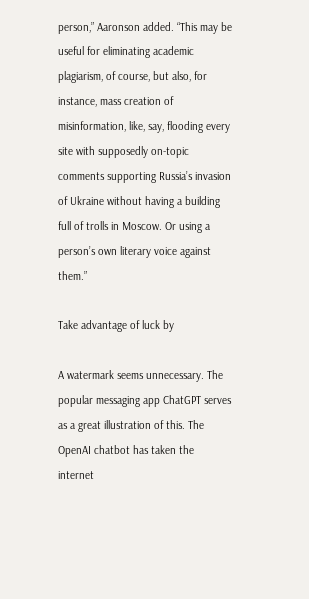person,” Aaronson added. “This may be useful for eliminating academic plagiarism, of course, but also, for instance, mass creation of misinformation, like, say, flooding every site with supposedly on-topic comments supporting Russia’s invasion of Ukraine without having a building full of trolls in Moscow. Or using a person’s own literary voice against them.”

Take advantage of luck by

A watermark seems unnecessary. The popular messaging app ChatGPT serves as a great illustration of this. The OpenAI chatbot has taken the internet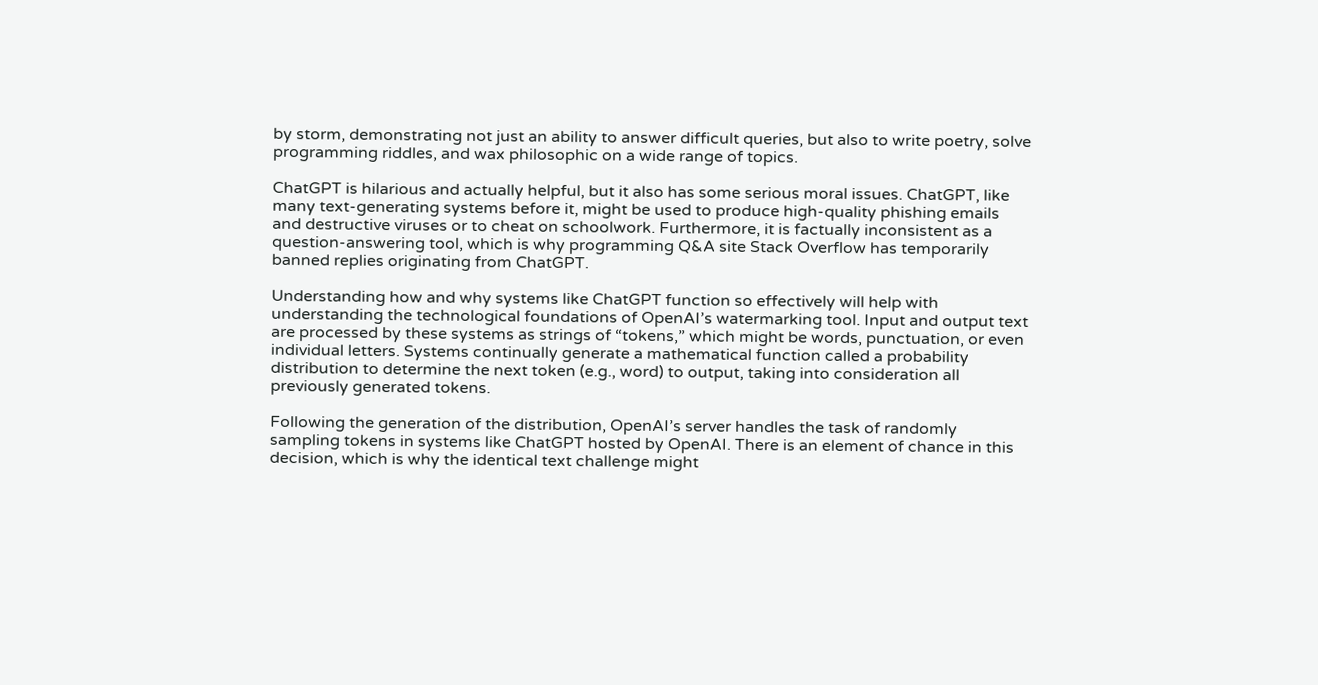by storm, demonstrating not just an ability to answer difficult queries, but also to write poetry, solve programming riddles, and wax philosophic on a wide range of topics.

ChatGPT is hilarious and actually helpful, but it also has some serious moral issues. ChatGPT, like many text-generating systems before it, might be used to produce high-quality phishing emails and destructive viruses or to cheat on schoolwork. Furthermore, it is factually inconsistent as a question-answering tool, which is why programming Q&A site Stack Overflow has temporarily banned replies originating from ChatGPT.

Understanding how and why systems like ChatGPT function so effectively will help with understanding the technological foundations of OpenAI’s watermarking tool. Input and output text are processed by these systems as strings of “tokens,” which might be words, punctuation, or even individual letters. Systems continually generate a mathematical function called a probability distribution to determine the next token (e.g., word) to output, taking into consideration all previously generated tokens.

Following the generation of the distribution, OpenAI’s server handles the task of randomly sampling tokens in systems like ChatGPT hosted by OpenAI. There is an element of chance in this decision, which is why the identical text challenge might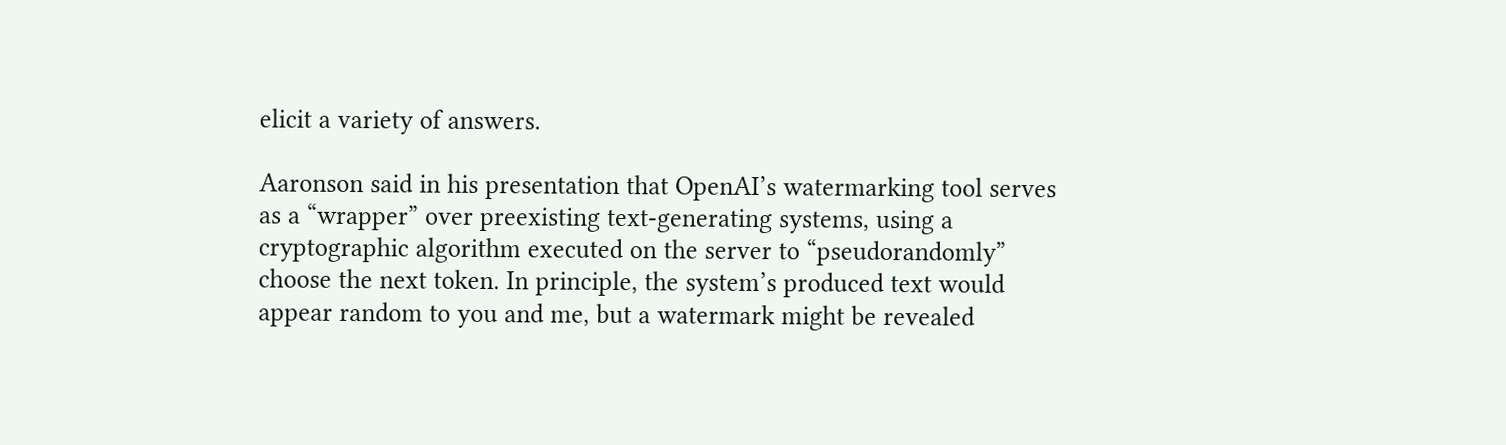elicit a variety of answers.

Aaronson said in his presentation that OpenAI’s watermarking tool serves as a “wrapper” over preexisting text-generating systems, using a cryptographic algorithm executed on the server to “pseudorandomly” choose the next token. In principle, the system’s produced text would appear random to you and me, but a watermark might be revealed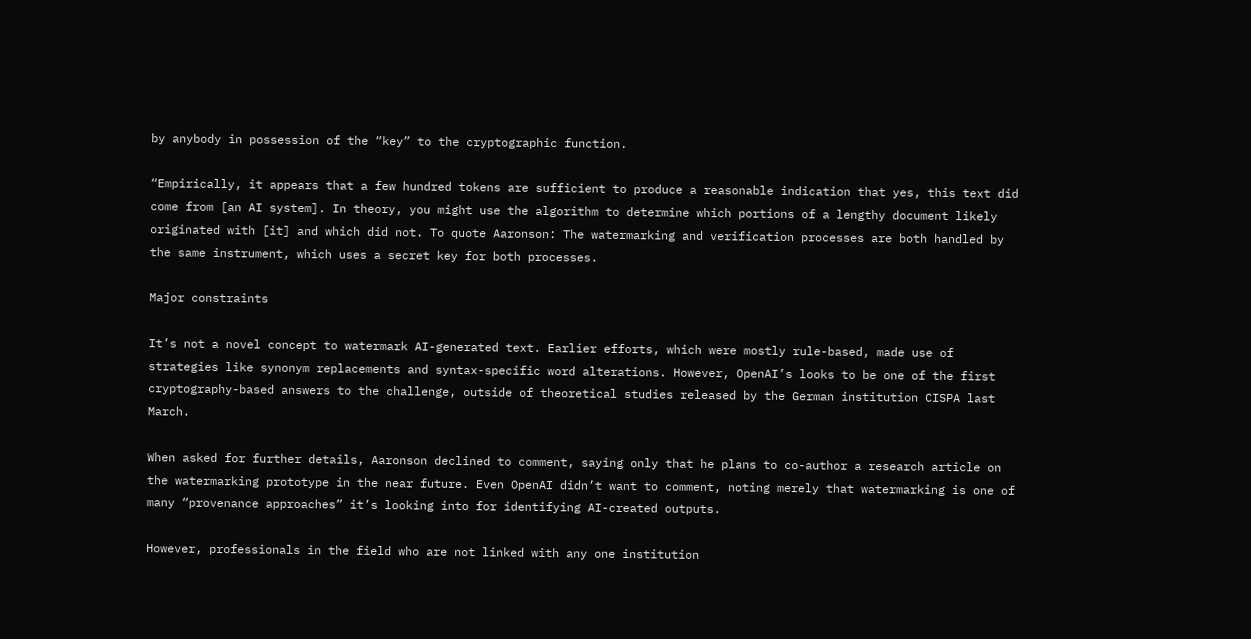by anybody in possession of the “key” to the cryptographic function.

“Empirically, it appears that a few hundred tokens are sufficient to produce a reasonable indication that yes, this text did come from [an AI system]. In theory, you might use the algorithm to determine which portions of a lengthy document likely originated with [it] and which did not. To quote Aaronson: The watermarking and verification processes are both handled by the same instrument, which uses a secret key for both processes.

Major constraints

It’s not a novel concept to watermark AI-generated text. Earlier efforts, which were mostly rule-based, made use of strategies like synonym replacements and syntax-specific word alterations. However, OpenAI’s looks to be one of the first cryptography-based answers to the challenge, outside of theoretical studies released by the German institution CISPA last March.

When asked for further details, Aaronson declined to comment, saying only that he plans to co-author a research article on the watermarking prototype in the near future. Even OpenAI didn’t want to comment, noting merely that watermarking is one of many “provenance approaches” it’s looking into for identifying AI-created outputs.

However, professionals in the field who are not linked with any one institution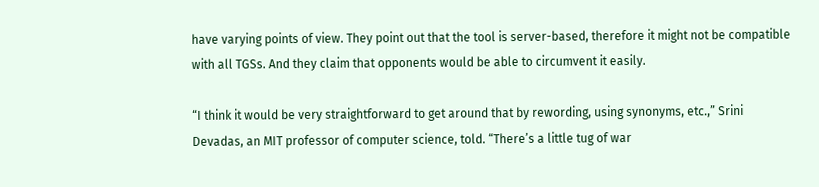have varying points of view. They point out that the tool is server-based, therefore it might not be compatible with all TGSs. And they claim that opponents would be able to circumvent it easily.

“I think it would be very straightforward to get around that by rewording, using synonyms, etc.,” Srini Devadas, an MIT professor of computer science, told. “There’s a little tug of war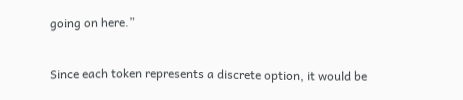going on here.”

Since each token represents a discrete option, it would be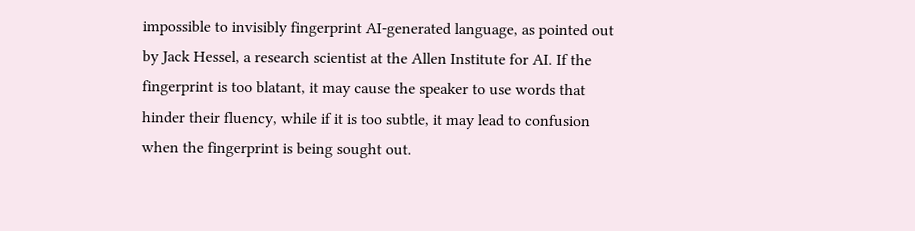impossible to invisibly fingerprint AI-generated language, as pointed out by Jack Hessel, a research scientist at the Allen Institute for AI. If the fingerprint is too blatant, it may cause the speaker to use words that hinder their fluency, while if it is too subtle, it may lead to confusion when the fingerprint is being sought out.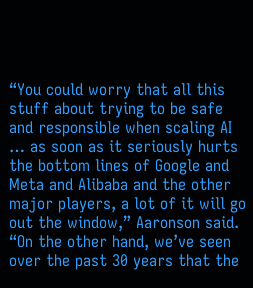“You could worry that all this stuff about trying to be safe and responsible when scaling AI … as soon as it seriously hurts the bottom lines of Google and Meta and Alibaba and the other major players, a lot of it will go out the window,” Aaronson said. “On the other hand, we’ve seen over the past 30 years that the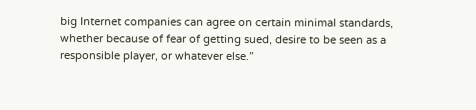big Internet companies can agree on certain minimal standards, whether because of fear of getting sued, desire to be seen as a responsible player, or whatever else.”